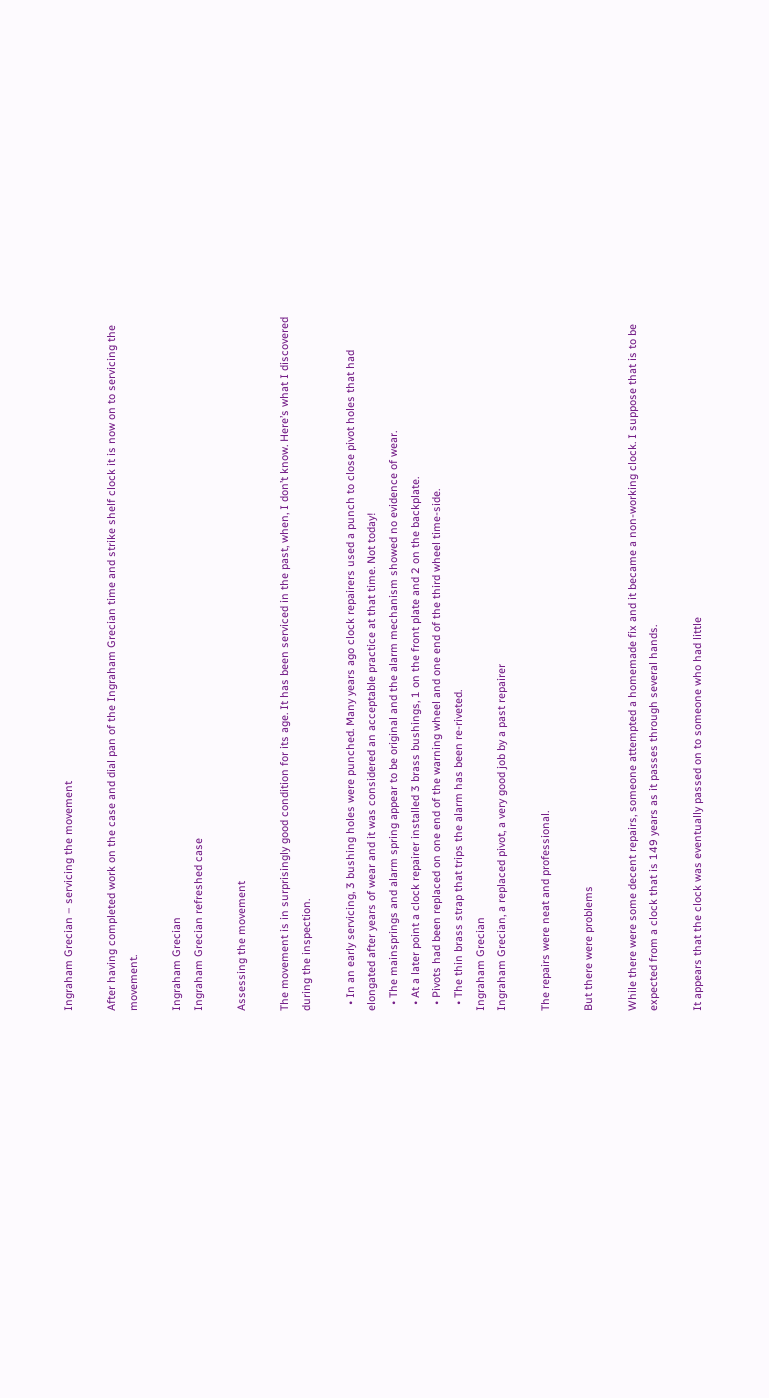Ingraham Grecian – servicing the movement

After having completed work on the case and dial pan of the Ingraham Grecian time and strike shelf clock it is now on to servicing the movement.

Ingraham Grecian
Ingraham Grecian refreshed case

Assessing the movement

The movement is in surprisingly good condition for its age. It has been serviced in the past, when, I don’t know. Here’s what I discovered during the inspection.

  • In an early servicing, 3 bushing holes were punched. Many years ago clock repairers used a punch to close pivot holes that had elongated after years of wear and it was considered an acceptable practice at that time. Not today!
  • The mainsprings and alarm spring appear to be original and the alarm mechanism showed no evidence of wear.
  • At a later point a clock repairer installed 3 brass bushings, 1 on the front plate and 2 on the backplate.
  • Pivots had been replaced on one end of the warning wheel and one end of the third wheel time-side.
  • The thin brass strap that trips the alarm has been re-riveted.
Ingraham Grecian
Ingraham Grecian, a replaced pivot, a very good job by a past repairer

The repairs were neat and professional.

But there were problems

While there were some decent repairs, someone attempted a homemade fix and it became a non-working clock. I suppose that is to be expected from a clock that is 149 years as it passes through several hands.

It appears that the clock was eventually passed on to someone who had little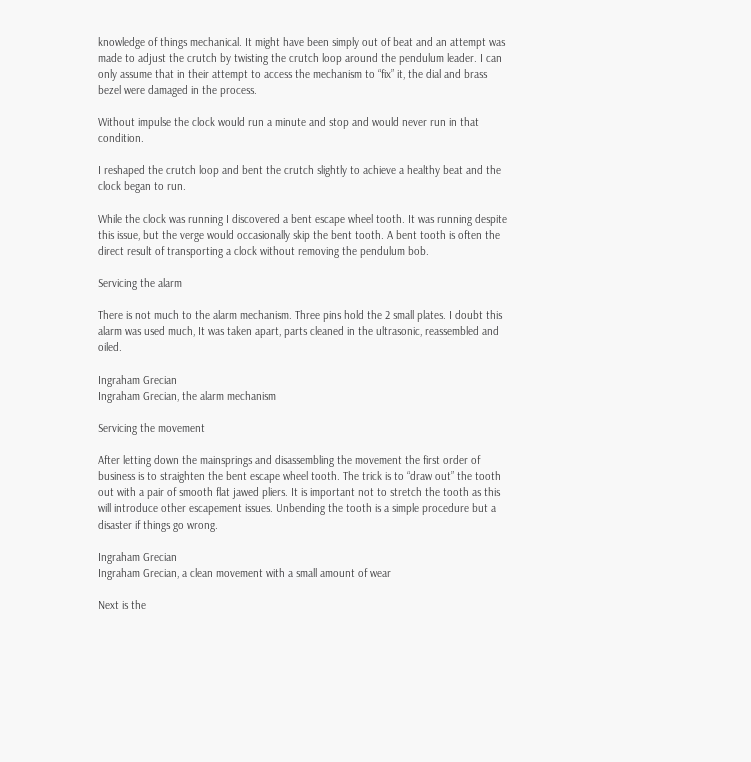knowledge of things mechanical. It might have been simply out of beat and an attempt was made to adjust the crutch by twisting the crutch loop around the pendulum leader. I can only assume that in their attempt to access the mechanism to “fix” it, the dial and brass bezel were damaged in the process.

Without impulse the clock would run a minute and stop and would never run in that condition.

I reshaped the crutch loop and bent the crutch slightly to achieve a healthy beat and the clock began to run.

While the clock was running I discovered a bent escape wheel tooth. It was running despite this issue, but the verge would occasionally skip the bent tooth. A bent tooth is often the direct result of transporting a clock without removing the pendulum bob.

Servicing the alarm

There is not much to the alarm mechanism. Three pins hold the 2 small plates. I doubt this alarm was used much, It was taken apart, parts cleaned in the ultrasonic, reassembled and oiled.

Ingraham Grecian
Ingraham Grecian, the alarm mechanism

Servicing the movement

After letting down the mainsprings and disassembling the movement the first order of business is to straighten the bent escape wheel tooth. The trick is to “draw out” the tooth out with a pair of smooth flat jawed pliers. It is important not to stretch the tooth as this will introduce other escapement issues. Unbending the tooth is a simple procedure but a disaster if things go wrong.

Ingraham Grecian
Ingraham Grecian, a clean movement with a small amount of wear

Next is the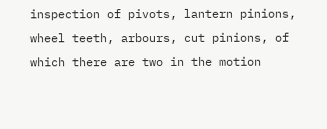inspection of pivots, lantern pinions, wheel teeth, arbours, cut pinions, of which there are two in the motion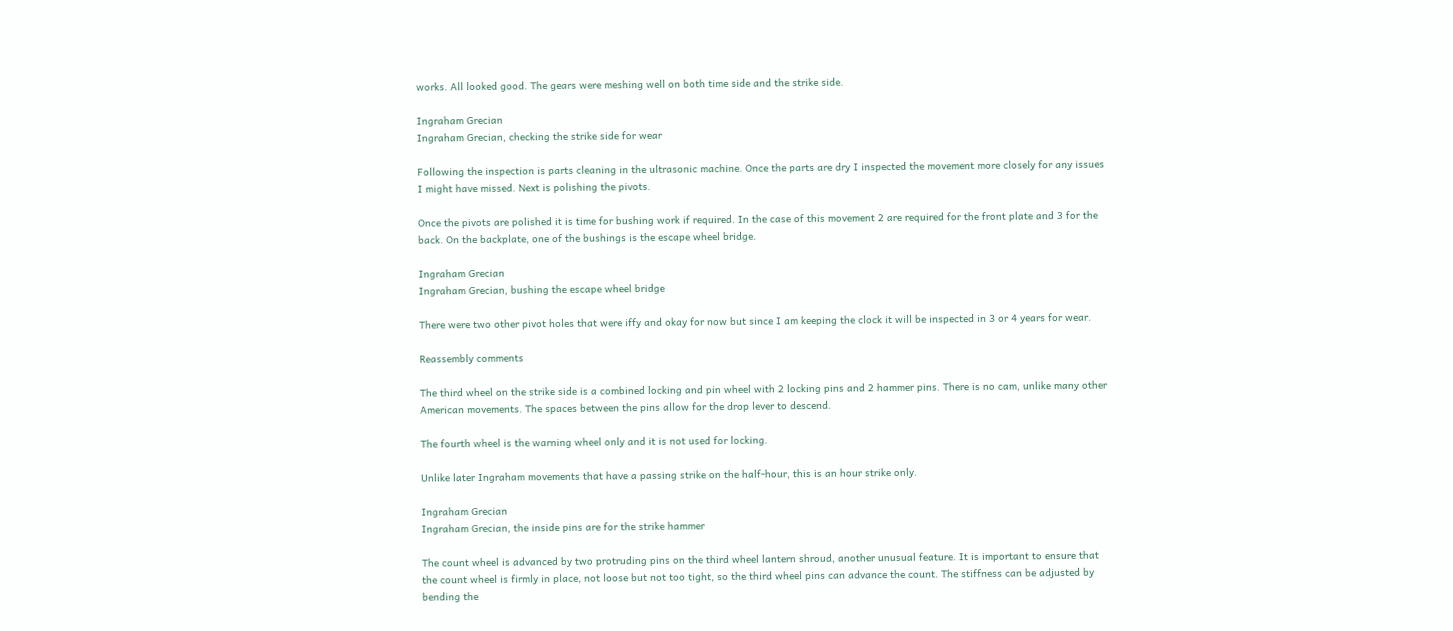works. All looked good. The gears were meshing well on both time side and the strike side.

Ingraham Grecian
Ingraham Grecian, checking the strike side for wear

Following the inspection is parts cleaning in the ultrasonic machine. Once the parts are dry I inspected the movement more closely for any issues I might have missed. Next is polishing the pivots.

Once the pivots are polished it is time for bushing work if required. In the case of this movement 2 are required for the front plate and 3 for the back. On the backplate, one of the bushings is the escape wheel bridge.

Ingraham Grecian
Ingraham Grecian, bushing the escape wheel bridge

There were two other pivot holes that were iffy and okay for now but since I am keeping the clock it will be inspected in 3 or 4 years for wear.

Reassembly comments

The third wheel on the strike side is a combined locking and pin wheel with 2 locking pins and 2 hammer pins. There is no cam, unlike many other American movements. The spaces between the pins allow for the drop lever to descend.

The fourth wheel is the warning wheel only and it is not used for locking.

Unlike later Ingraham movements that have a passing strike on the half-hour, this is an hour strike only.

Ingraham Grecian
Ingraham Grecian, the inside pins are for the strike hammer

The count wheel is advanced by two protruding pins on the third wheel lantern shroud, another unusual feature. It is important to ensure that the count wheel is firmly in place, not loose but not too tight, so the third wheel pins can advance the count. The stiffness can be adjusted by bending the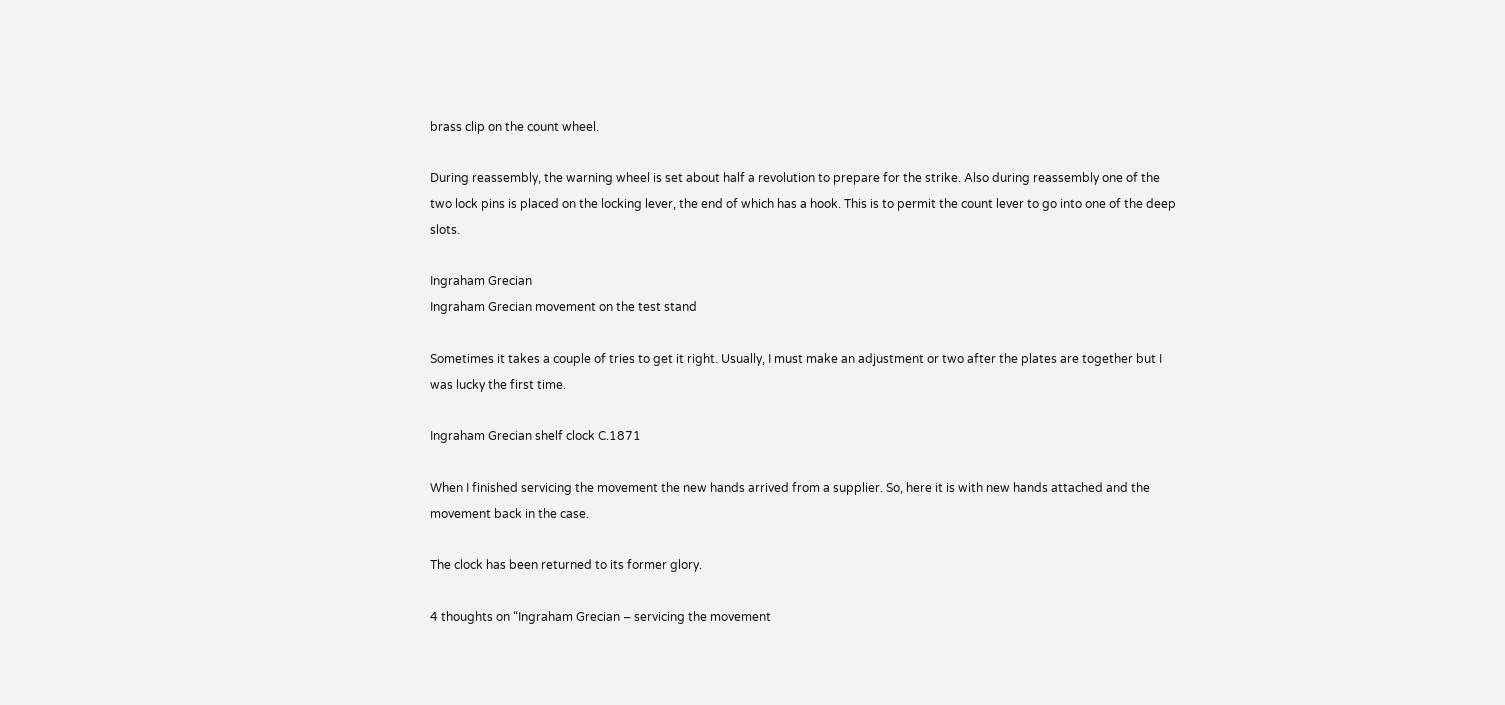brass clip on the count wheel.

During reassembly, the warning wheel is set about half a revolution to prepare for the strike. Also during reassembly one of the two lock pins is placed on the locking lever, the end of which has a hook. This is to permit the count lever to go into one of the deep slots.

Ingraham Grecian
Ingraham Grecian movement on the test stand

Sometimes it takes a couple of tries to get it right. Usually, I must make an adjustment or two after the plates are together but I was lucky the first time.

Ingraham Grecian shelf clock C.1871

When I finished servicing the movement the new hands arrived from a supplier. So, here it is with new hands attached and the movement back in the case.

The clock has been returned to its former glory.

4 thoughts on “Ingraham Grecian – servicing the movement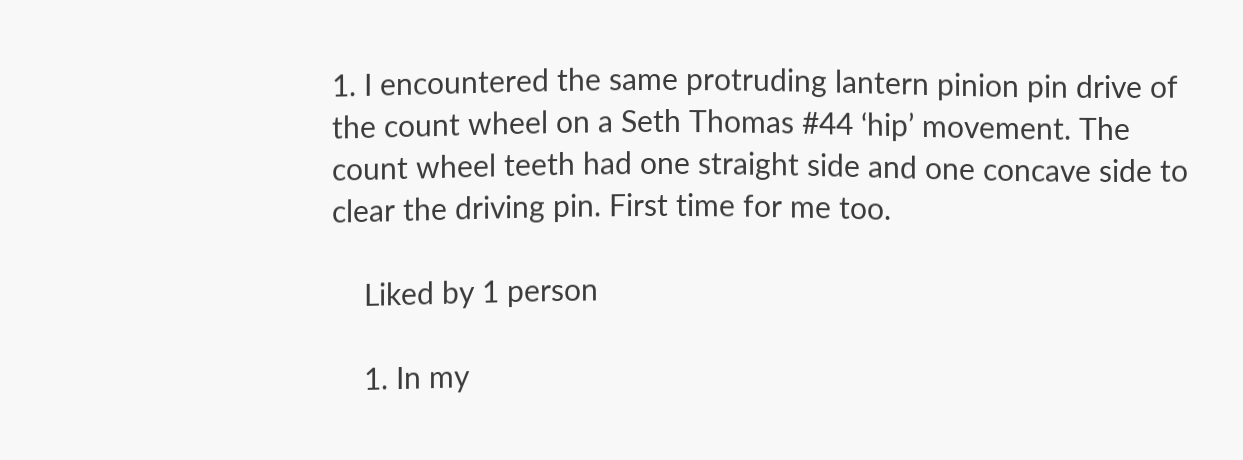1. I encountered the same protruding lantern pinion pin drive of the count wheel on a Seth Thomas #44 ‘hip’ movement. The count wheel teeth had one straight side and one concave side to clear the driving pin. First time for me too.

    Liked by 1 person

    1. In my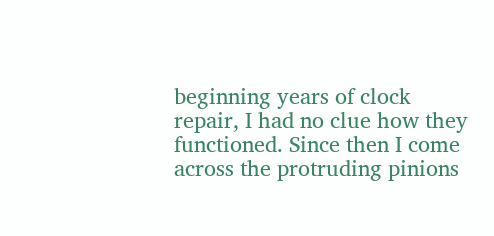beginning years of clock repair, I had no clue how they functioned. Since then I come across the protruding pinions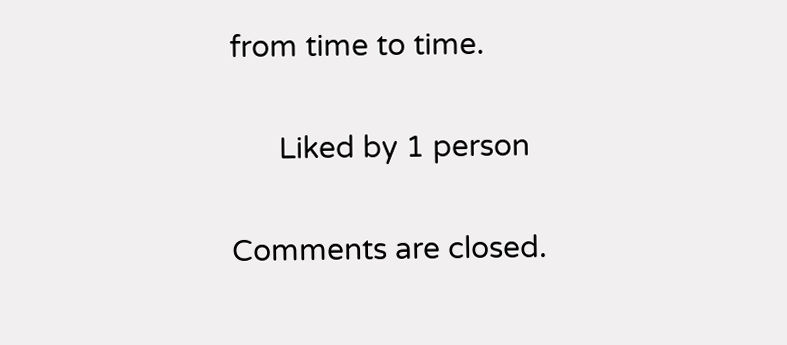from time to time.

      Liked by 1 person

Comments are closed.